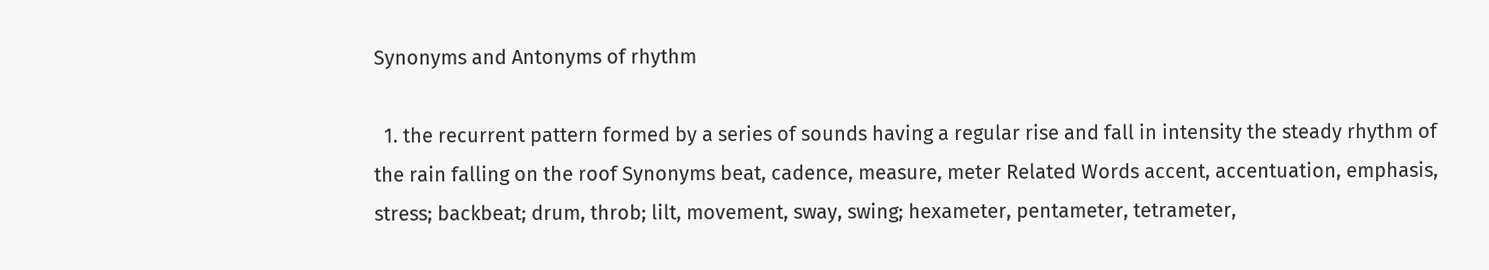Synonyms and Antonyms of rhythm

  1. the recurrent pattern formed by a series of sounds having a regular rise and fall in intensity the steady rhythm of the rain falling on the roof Synonyms beat, cadence, measure, meter Related Words accent, accentuation, emphasis, stress; backbeat; drum, throb; lilt, movement, sway, swing; hexameter, pentameter, tetrameter,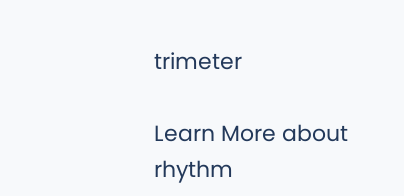trimeter

Learn More about rhythm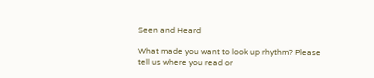Seen and Heard

What made you want to look up rhythm? Please tell us where you read or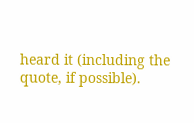heard it (including the quote, if possible).